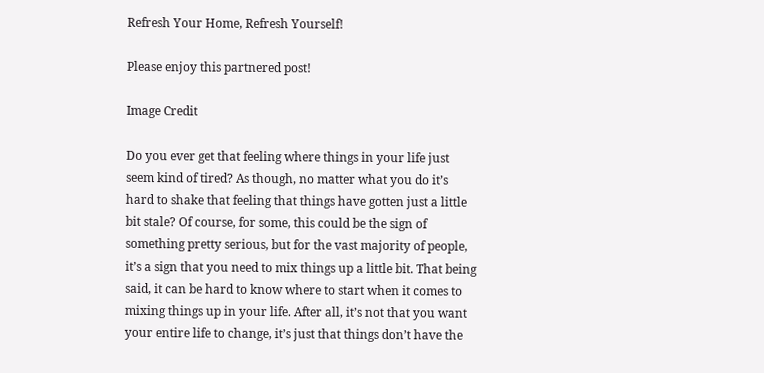Refresh Your Home, Refresh Yourself!

Please enjoy this partnered post!

Image Credit

Do you ever get that feeling where things in your life just seem kind of tired? As though, no matter what you do it’s hard to shake that feeling that things have gotten just a little bit stale? Of course, for some, this could be the sign of something pretty serious, but for the vast majority of people, it’s a sign that you need to mix things up a little bit. That being said, it can be hard to know where to start when it comes to mixing things up in your life. After all, it’s not that you want your entire life to change, it’s just that things don’t have the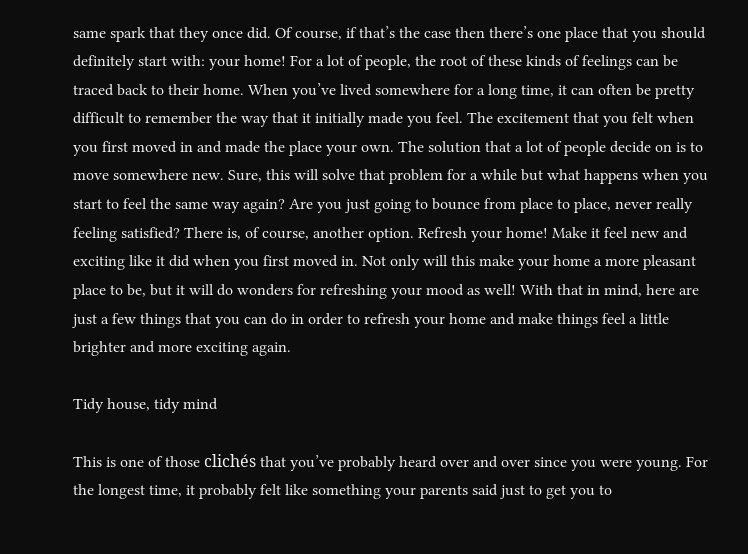same spark that they once did. Of course, if that’s the case then there’s one place that you should definitely start with: your home! For a lot of people, the root of these kinds of feelings can be traced back to their home. When you’ve lived somewhere for a long time, it can often be pretty difficult to remember the way that it initially made you feel. The excitement that you felt when you first moved in and made the place your own. The solution that a lot of people decide on is to move somewhere new. Sure, this will solve that problem for a while but what happens when you start to feel the same way again? Are you just going to bounce from place to place, never really feeling satisfied? There is, of course, another option. Refresh your home! Make it feel new and exciting like it did when you first moved in. Not only will this make your home a more pleasant place to be, but it will do wonders for refreshing your mood as well! With that in mind, here are just a few things that you can do in order to refresh your home and make things feel a little brighter and more exciting again.

Tidy house, tidy mind

This is one of those clichés that you’ve probably heard over and over since you were young. For the longest time, it probably felt like something your parents said just to get you to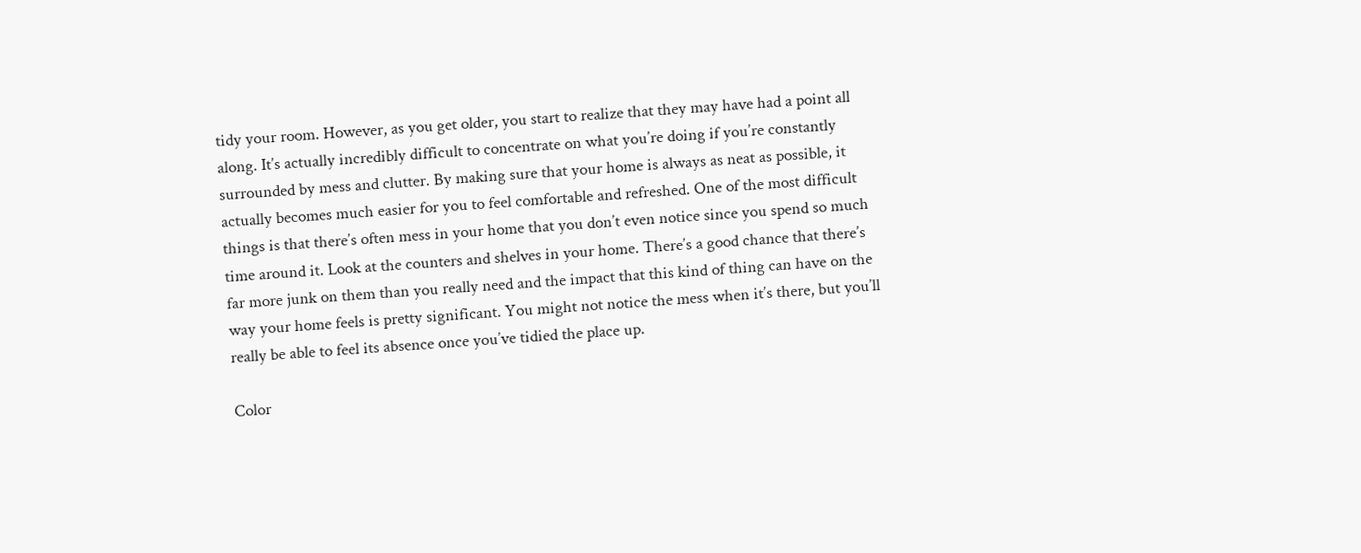tidy your room. However, as you get older, you start to realize that they may have had a point all along. It’s actually incredibly difficult to concentrate on what you’re doing if you’re constantly surrounded by mess and clutter. By making sure that your home is always as neat as possible, it actually becomes much easier for you to feel comfortable and refreshed. One of the most difficult things is that there’s often mess in your home that you don’t even notice since you spend so much time around it. Look at the counters and shelves in your home. There’s a good chance that there’s far more junk on them than you really need and the impact that this kind of thing can have on the way your home feels is pretty significant. You might not notice the mess when it’s there, but you’ll really be able to feel its absence once you’ve tidied the place up.

Color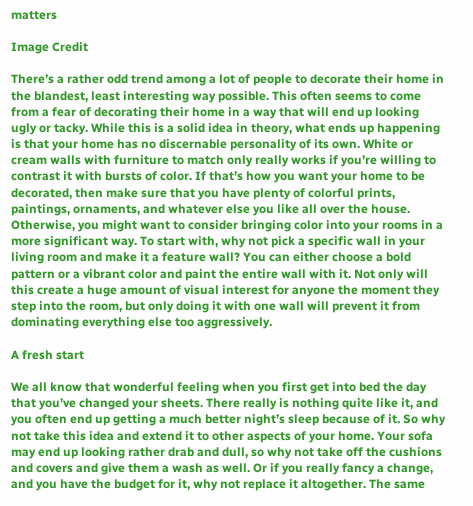matters

Image Credit

There’s a rather odd trend among a lot of people to decorate their home in the blandest, least interesting way possible. This often seems to come from a fear of decorating their home in a way that will end up looking ugly or tacky. While this is a solid idea in theory, what ends up happening is that your home has no discernable personality of its own. White or cream walls with furniture to match only really works if you’re willing to contrast it with bursts of color. If that’s how you want your home to be decorated, then make sure that you have plenty of colorful prints, paintings, ornaments, and whatever else you like all over the house. Otherwise, you might want to consider bringing color into your rooms in a more significant way. To start with, why not pick a specific wall in your living room and make it a feature wall? You can either choose a bold pattern or a vibrant color and paint the entire wall with it. Not only will this create a huge amount of visual interest for anyone the moment they step into the room, but only doing it with one wall will prevent it from dominating everything else too aggressively.

A fresh start

We all know that wonderful feeling when you first get into bed the day that you’ve changed your sheets. There really is nothing quite like it, and you often end up getting a much better night’s sleep because of it. So why not take this idea and extend it to other aspects of your home. Your sofa may end up looking rather drab and dull, so why not take off the cushions and covers and give them a wash as well. Or if you really fancy a change, and you have the budget for it, why not replace it altogether. The same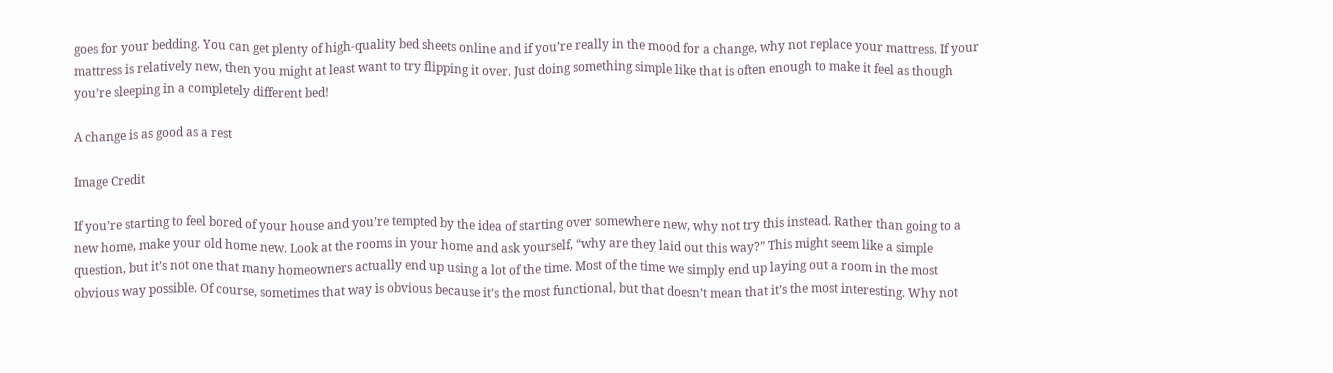goes for your bedding. You can get plenty of high-quality bed sheets online and if you’re really in the mood for a change, why not replace your mattress. If your mattress is relatively new, then you might at least want to try flipping it over. Just doing something simple like that is often enough to make it feel as though you’re sleeping in a completely different bed!

A change is as good as a rest

Image Credit

If you’re starting to feel bored of your house and you’re tempted by the idea of starting over somewhere new, why not try this instead. Rather than going to a new home, make your old home new. Look at the rooms in your home and ask yourself, “why are they laid out this way?” This might seem like a simple question, but it’s not one that many homeowners actually end up using a lot of the time. Most of the time we simply end up laying out a room in the most obvious way possible. Of course, sometimes that way is obvious because it’s the most functional, but that doesn’t mean that it’s the most interesting. Why not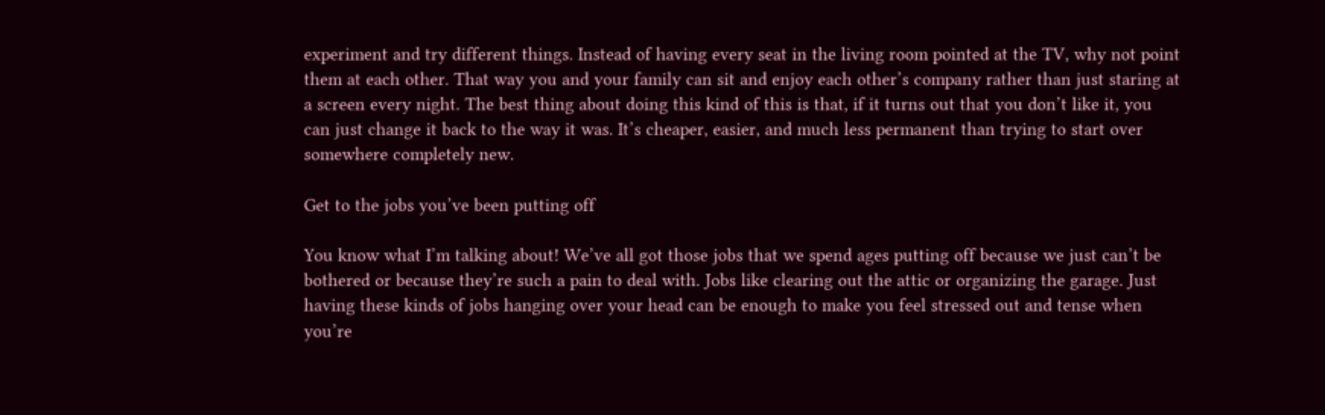experiment and try different things. Instead of having every seat in the living room pointed at the TV, why not point them at each other. That way you and your family can sit and enjoy each other’s company rather than just staring at a screen every night. The best thing about doing this kind of this is that, if it turns out that you don’t like it, you can just change it back to the way it was. It’s cheaper, easier, and much less permanent than trying to start over somewhere completely new.

Get to the jobs you’ve been putting off

You know what I’m talking about! We’ve all got those jobs that we spend ages putting off because we just can’t be bothered or because they’re such a pain to deal with. Jobs like clearing out the attic or organizing the garage. Just having these kinds of jobs hanging over your head can be enough to make you feel stressed out and tense when you’re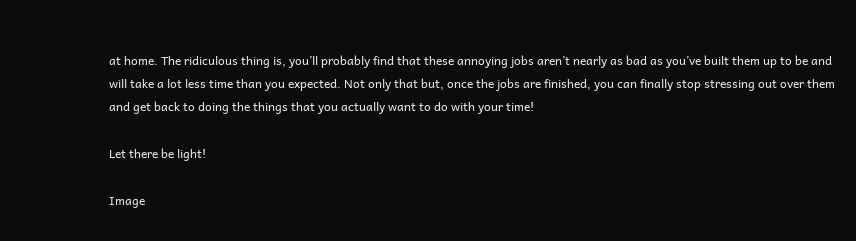at home. The ridiculous thing is, you’ll probably find that these annoying jobs aren’t nearly as bad as you’ve built them up to be and will take a lot less time than you expected. Not only that but, once the jobs are finished, you can finally stop stressing out over them and get back to doing the things that you actually want to do with your time!

Let there be light!

Image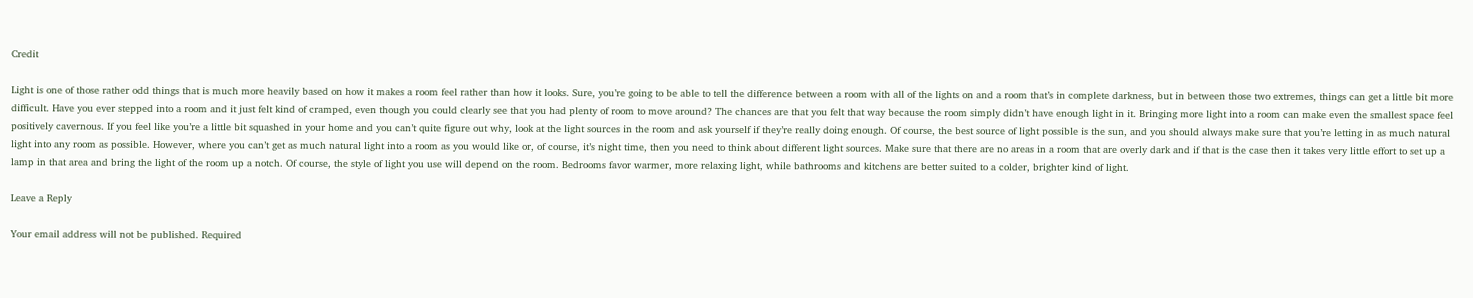Credit

Light is one of those rather odd things that is much more heavily based on how it makes a room feel rather than how it looks. Sure, you’re going to be able to tell the difference between a room with all of the lights on and a room that’s in complete darkness, but in between those two extremes, things can get a little bit more difficult. Have you ever stepped into a room and it just felt kind of cramped, even though you could clearly see that you had plenty of room to move around? The chances are that you felt that way because the room simply didn’t have enough light in it. Bringing more light into a room can make even the smallest space feel positively cavernous. If you feel like you’re a little bit squashed in your home and you can’t quite figure out why, look at the light sources in the room and ask yourself if they’re really doing enough. Of course, the best source of light possible is the sun, and you should always make sure that you’re letting in as much natural light into any room as possible. However, where you can’t get as much natural light into a room as you would like or, of course, it’s night time, then you need to think about different light sources. Make sure that there are no areas in a room that are overly dark and if that is the case then it takes very little effort to set up a lamp in that area and bring the light of the room up a notch. Of course, the style of light you use will depend on the room. Bedrooms favor warmer, more relaxing light, while bathrooms and kitchens are better suited to a colder, brighter kind of light.

Leave a Reply

Your email address will not be published. Required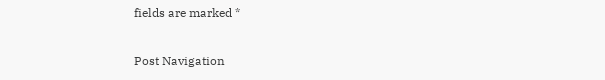fields are marked *

Post Navigation